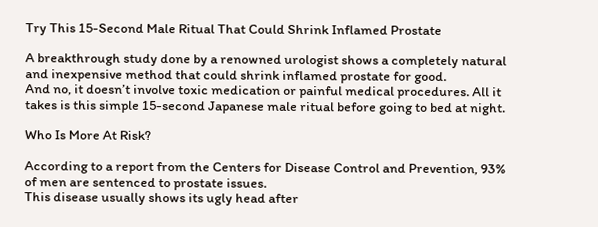Try This 15-Second Male Ritual That Could Shrink Inflamed Prostate

A breakthrough study done by a renowned urologist shows a completely natural and inexpensive method that could shrink inflamed prostate for good.
And no, it doesn’t involve toxic medication or painful medical procedures. All it takes is this simple 15-second Japanese male ritual before going to bed at night.

Who Is More At Risk?

According to a report from the Centers for Disease Control and Prevention, 93% of men are sentenced to prostate issues.
This disease usually shows its ugly head after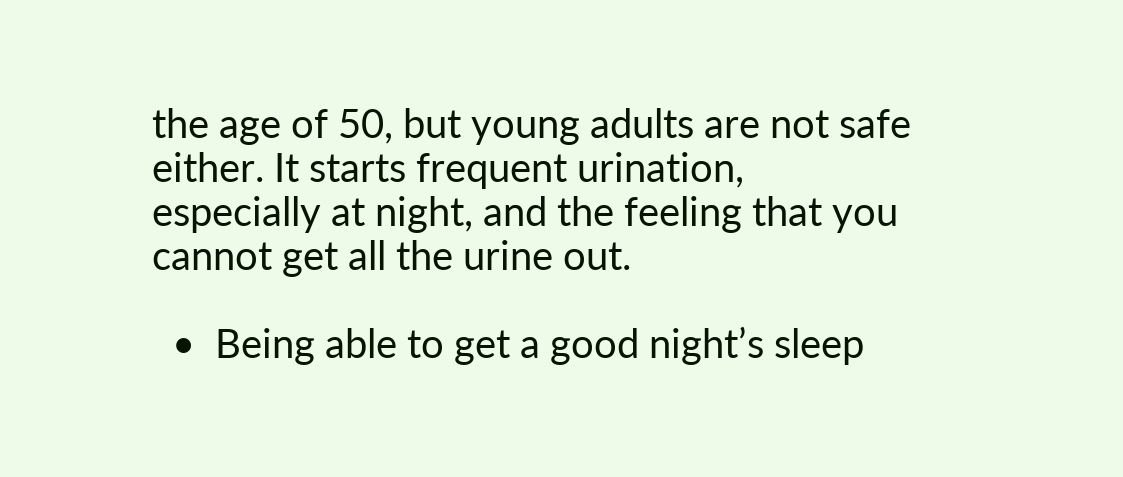the age of 50, but young adults are not safe either. It starts frequent urination, especially at night, and the feeling that you cannot get all the urine out.

  •  Being able to get a good night’s sleep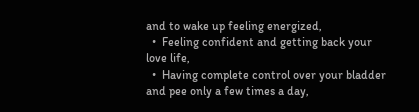and to wake up feeling energized,
  •  Feeling confident and getting back your love life,
  •  Having complete control over your bladder and pee only a few times a day,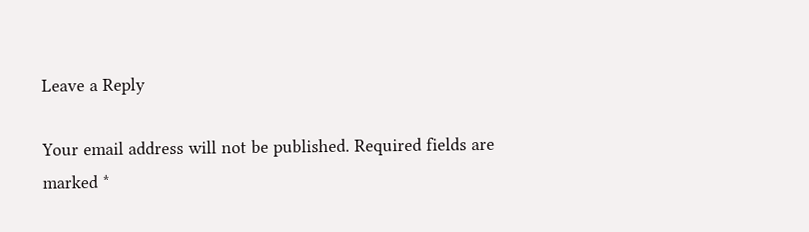Leave a Reply

Your email address will not be published. Required fields are marked *